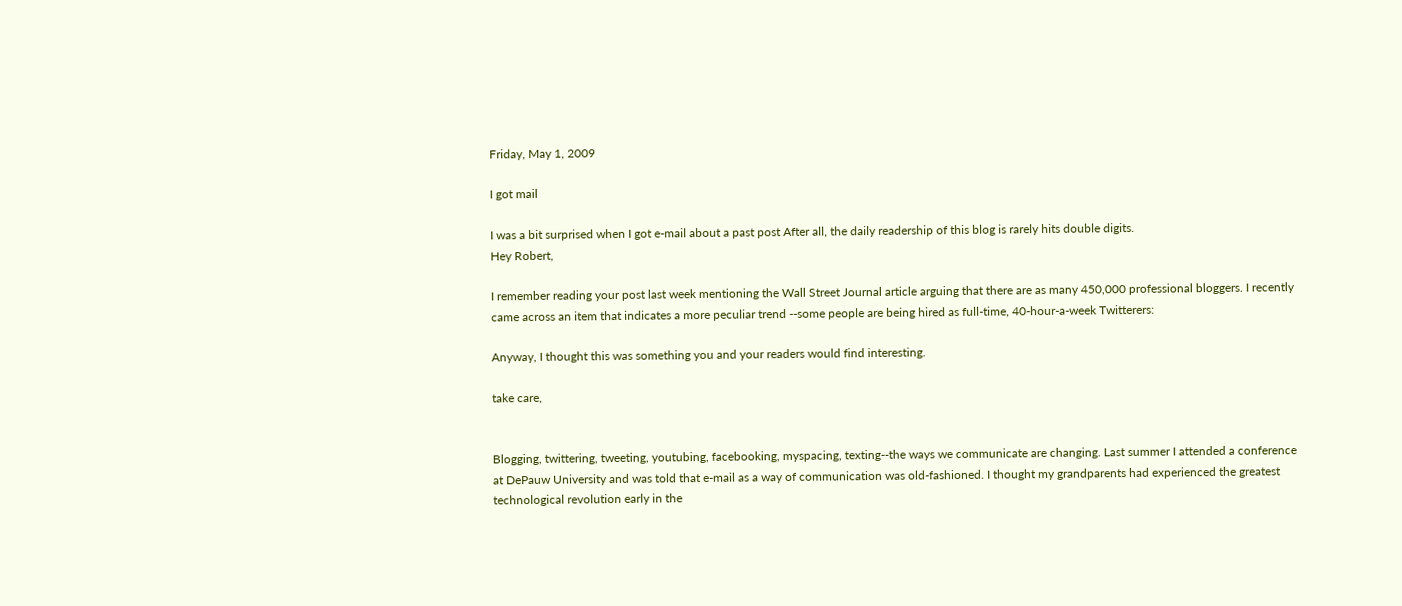Friday, May 1, 2009

I got mail

I was a bit surprised when I got e-mail about a past post After all, the daily readership of this blog is rarely hits double digits.
Hey Robert,

I remember reading your post last week mentioning the Wall Street Journal article arguing that there are as many 450,000 professional bloggers. I recently came across an item that indicates a more peculiar trend --some people are being hired as full-time, 40-hour-a-week Twitterers:

Anyway, I thought this was something you and your readers would find interesting.

take care,


Blogging, twittering, tweeting, youtubing, facebooking, myspacing, texting--the ways we communicate are changing. Last summer I attended a conference at DePauw University and was told that e-mail as a way of communication was old-fashioned. I thought my grandparents had experienced the greatest technological revolution early in the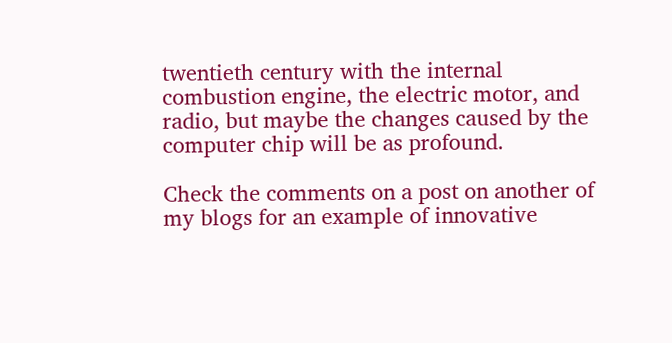twentieth century with the internal combustion engine, the electric motor, and radio, but maybe the changes caused by the computer chip will be as profound.

Check the comments on a post on another of my blogs for an example of innovative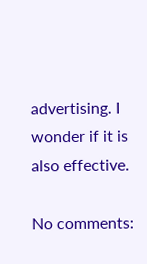advertising. I wonder if it is also effective.

No comments: